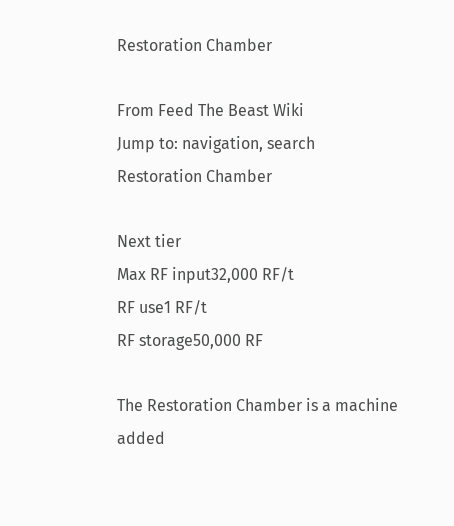Restoration Chamber

From Feed The Beast Wiki
Jump to: navigation, search
Restoration Chamber

Next tier
Max RF input32,000 RF/t
RF use1 RF/t
RF storage50,000 RF

The Restoration Chamber is a machine added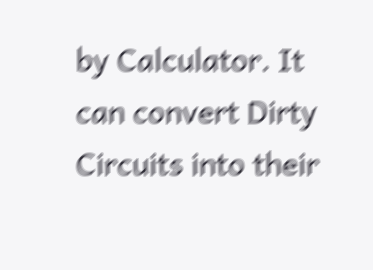by Calculator. It can convert Dirty Circuits into their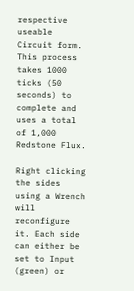respective useable Circuit form. This process takes 1000 ticks (50 seconds) to complete and uses a total of 1,000 Redstone Flux.

Right clicking the sides using a Wrench will reconfigure it. Each side can either be set to Input (green) or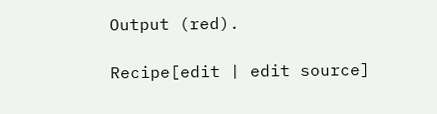Output (red).

Recipe[edit | edit source]